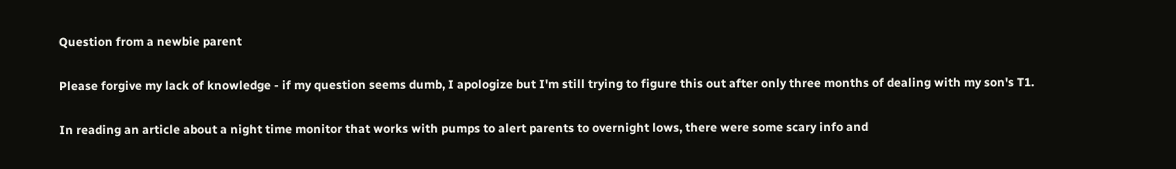Question from a newbie parent

Please forgive my lack of knowledge - if my question seems dumb, I apologize but I'm still trying to figure this out after only three months of dealing with my son's T1.

In reading an article about a night time monitor that works with pumps to alert parents to overnight lows, there were some scary info and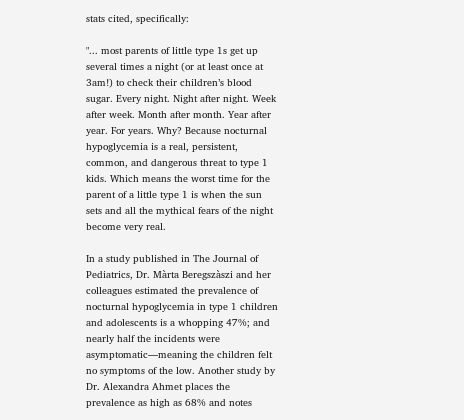stats cited, specifically:

"... most parents of little type 1s get up several times a night (or at least once at 3am!) to check their children’s blood sugar. Every night. Night after night. Week after week. Month after month. Year after year. For years. Why? Because nocturnal hypoglycemia is a real, persistent, common, and dangerous threat to type 1 kids. Which means the worst time for the parent of a little type 1 is when the sun sets and all the mythical fears of the night become very real.

In a study published in The Journal of Pediatrics, Dr. Màrta Beregszàszi and her colleagues estimated the prevalence of nocturnal hypoglycemia in type 1 children and adolescents is a whopping 47%; and nearly half the incidents were asymptomatic—meaning the children felt no symptoms of the low. Another study by Dr. Alexandra Ahmet places the prevalence as high as 68% and notes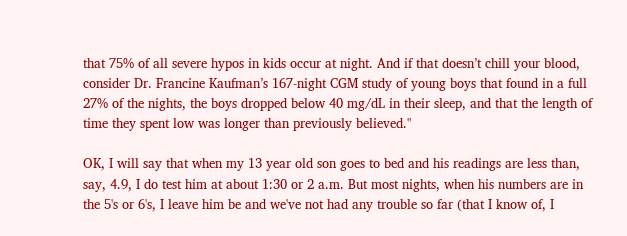that 75% of all severe hypos in kids occur at night. And if that doesn’t chill your blood, consider Dr. Francine Kaufman’s 167-night CGM study of young boys that found in a full 27% of the nights, the boys dropped below 40 mg/dL in their sleep, and that the length of time they spent low was longer than previously believed."

OK, I will say that when my 13 year old son goes to bed and his readings are less than, say, 4.9, I do test him at about 1:30 or 2 a.m. But most nights, when his numbers are in the 5's or 6's, I leave him be and we've not had any trouble so far (that I know of, I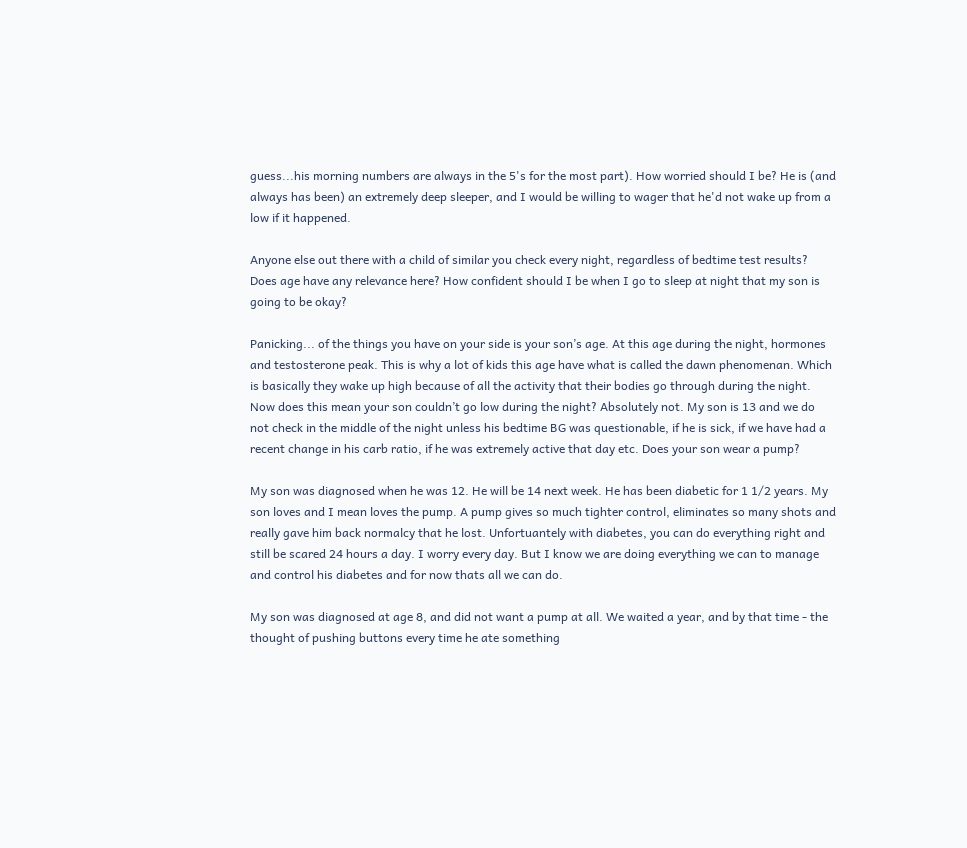guess...his morning numbers are always in the 5's for the most part). How worried should I be? He is (and always has been) an extremely deep sleeper, and I would be willing to wager that he'd not wake up from a low if it happened.

Anyone else out there with a child of similar you check every night, regardless of bedtime test results? Does age have any relevance here? How confident should I be when I go to sleep at night that my son is going to be okay?

Panicking... of the things you have on your side is your son’s age. At this age during the night, hormones and testosterone peak. This is why a lot of kids this age have what is called the dawn phenomenan. Which is basically they wake up high because of all the activity that their bodies go through during the night. Now does this mean your son couldn’t go low during the night? Absolutely not. My son is 13 and we do not check in the middle of the night unless his bedtime BG was questionable, if he is sick, if we have had a recent change in his carb ratio, if he was extremely active that day etc. Does your son wear a pump?

My son was diagnosed when he was 12. He will be 14 next week. He has been diabetic for 1 1/2 years. My son loves and I mean loves the pump. A pump gives so much tighter control, eliminates so many shots and really gave him back normalcy that he lost. Unfortuantely with diabetes, you can do everything right and still be scared 24 hours a day. I worry every day. But I know we are doing everything we can to manage and control his diabetes and for now thats all we can do.

My son was diagnosed at age 8, and did not want a pump at all. We waited a year, and by that time - the thought of pushing buttons every time he ate something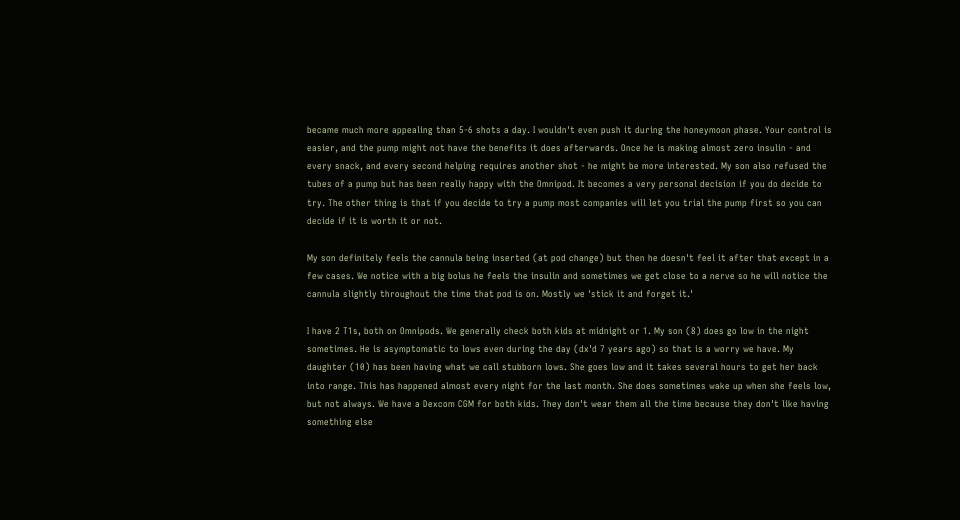became much more appealing than 5-6 shots a day. I wouldn't even push it during the honeymoon phase. Your control is easier, and the pump might not have the benefits it does afterwards. Once he is making almost zero insulin - and every snack, and every second helping requires another shot - he might be more interested. My son also refused the tubes of a pump but has been really happy with the Omnipod. It becomes a very personal decision if you do decide to try. The other thing is that if you decide to try a pump most companies will let you trial the pump first so you can decide if it is worth it or not.

My son definitely feels the cannula being inserted (at pod change) but then he doesn't feel it after that except in a few cases. We notice with a big bolus he feels the insulin and sometimes we get close to a nerve so he will notice the cannula slightly throughout the time that pod is on. Mostly we 'stick it and forget it.'

I have 2 T1s, both on Omnipods. We generally check both kids at midnight or 1. My son (8) does go low in the night sometimes. He is asymptomatic to lows even during the day (dx'd 7 years ago) so that is a worry we have. My daughter (10) has been having what we call stubborn lows. She goes low and it takes several hours to get her back into range. This has happened almost every night for the last month. She does sometimes wake up when she feels low, but not always. We have a Dexcom CGM for both kids. They don't wear them all the time because they don't like having something else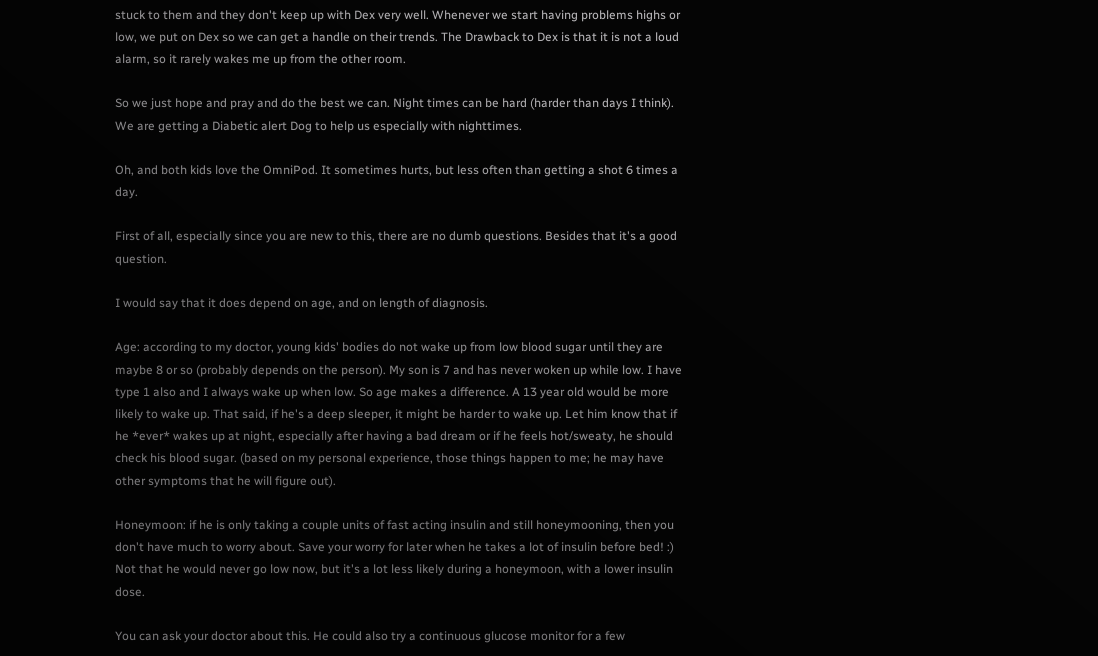stuck to them and they don't keep up with Dex very well. Whenever we start having problems highs or low, we put on Dex so we can get a handle on their trends. The Drawback to Dex is that it is not a loud alarm, so it rarely wakes me up from the other room.

So we just hope and pray and do the best we can. Night times can be hard (harder than days I think). We are getting a Diabetic alert Dog to help us especially with nighttimes.

Oh, and both kids love the OmniPod. It sometimes hurts, but less often than getting a shot 6 times a day.

First of all, especially since you are new to this, there are no dumb questions. Besides that it's a good question.

I would say that it does depend on age, and on length of diagnosis.

Age: according to my doctor, young kids' bodies do not wake up from low blood sugar until they are maybe 8 or so (probably depends on the person). My son is 7 and has never woken up while low. I have type 1 also and I always wake up when low. So age makes a difference. A 13 year old would be more likely to wake up. That said, if he's a deep sleeper, it might be harder to wake up. Let him know that if he *ever* wakes up at night, especially after having a bad dream or if he feels hot/sweaty, he should check his blood sugar. (based on my personal experience, those things happen to me; he may have other symptoms that he will figure out).

Honeymoon: if he is only taking a couple units of fast acting insulin and still honeymooning, then you don't have much to worry about. Save your worry for later when he takes a lot of insulin before bed! :) Not that he would never go low now, but it's a lot less likely during a honeymoon, with a lower insulin dose.

You can ask your doctor about this. He could also try a continuous glucose monitor for a few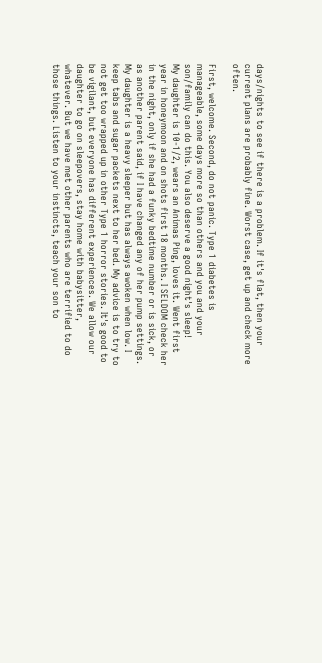days/nights to see if there is a problem. If it's flat, then your current plans are probably fine. Worst case, get up and check more often.

First, welcome. Second, do not panic. Type 1 diabetes is manageable, some days more so than others and you and your son/family can do this. You also deserve a good night's sleep!
My daughter is 10-1/2, wears an Animas Ping, loves it. Went first year in honeymoon and on shots first 18 months. I SELDOM check her in the night, only if she had a funky bedtime number or is sick, or as another parent said, if I have changed any of her pump settings.
My daughter is a heavy sleeper but has always awoken when low. I keep tabs and sugar packets next to her bed. My advice is to try to not get too wrapped up in other Type 1 horror stories. It's good to be vigilant, but everyone has different experiences. We allow our daughter to go on sleepovers, stay home with babysitter, whatever. But we have met other parents who are terrified to do those things. Listen to your instincts, teach your son to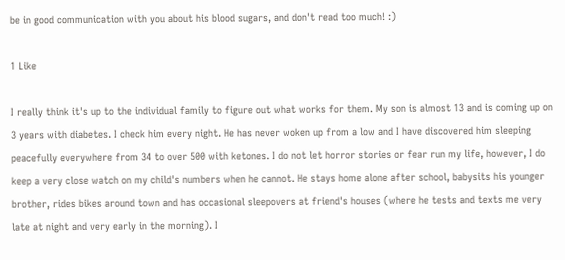be in good communication with you about his blood sugars, and don't read too much! :)

1 Like

I really think it's up to the individual family to figure out what works for them. My son is almost 13 and is coming up on 3 years with diabetes. I check him every night. He has never woken up from a low and I have discovered him sleeping peacefully everywhere from 34 to over 500 with ketones. I do not let horror stories or fear run my life, however, I do keep a very close watch on my child's numbers when he cannot. He stays home alone after school, babysits his younger brother, rides bikes around town and has occasional sleepovers at friend's houses (where he tests and texts me very late at night and very early in the morning). I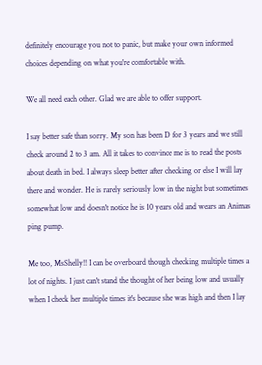definitely encourage you not to panic, but make your own informed choices depending on what you're comfortable with.

We all need each other. Glad we are able to offer support.

I say better safe than sorry. My son has been D for 3 years and we still check around 2 to 3 am. All it takes to convince me is to read the posts about death in bed. I always sleep better after checking or else I will lay there and wonder. He is rarely seriously low in the night but sometimes somewhat low and doesn't notice he is 10 years old and wears an Animas ping pump.

Me too, MsShelly!! I can be overboard though checking multiple times a lot of nights. I just can't stand the thought of her being low and usually when I check her multiple times it's because she was high and then I lay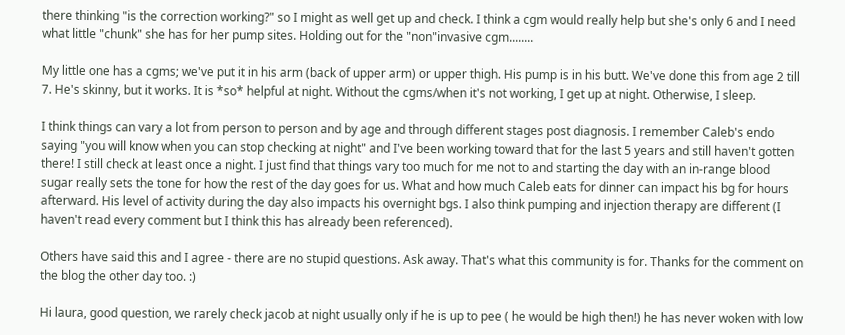there thinking "is the correction working?" so I might as well get up and check. I think a cgm would really help but she's only 6 and I need what little "chunk" she has for her pump sites. Holding out for the "non"invasive cgm........

My little one has a cgms; we've put it in his arm (back of upper arm) or upper thigh. His pump is in his butt. We've done this from age 2 till 7. He's skinny, but it works. It is *so* helpful at night. Without the cgms/when it's not working, I get up at night. Otherwise, I sleep.

I think things can vary a lot from person to person and by age and through different stages post diagnosis. I remember Caleb's endo saying "you will know when you can stop checking at night" and I've been working toward that for the last 5 years and still haven't gotten there! I still check at least once a night. I just find that things vary too much for me not to and starting the day with an in-range blood sugar really sets the tone for how the rest of the day goes for us. What and how much Caleb eats for dinner can impact his bg for hours afterward. His level of activity during the day also impacts his overnight bgs. I also think pumping and injection therapy are different (I haven't read every comment but I think this has already been referenced).

Others have said this and I agree - there are no stupid questions. Ask away. That's what this community is for. Thanks for the comment on the blog the other day too. :)

Hi laura, good question, we rarely check jacob at night usually only if he is up to pee ( he would be high then!) he has never woken with low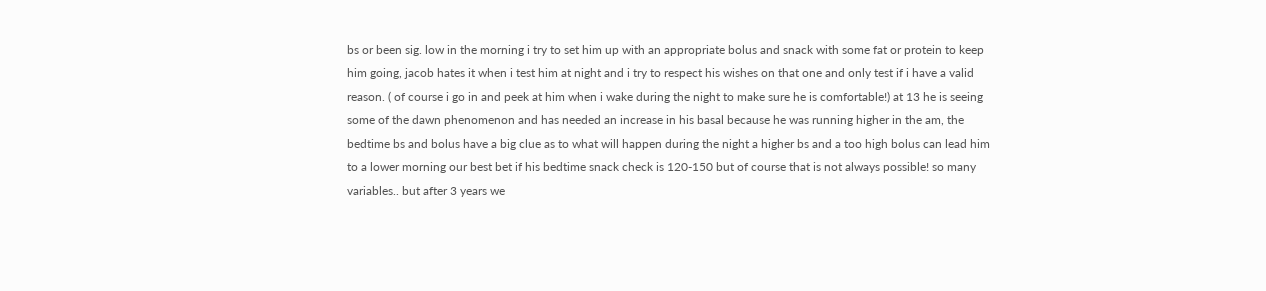bs or been sig. low in the morning i try to set him up with an appropriate bolus and snack with some fat or protein to keep him going, jacob hates it when i test him at night and i try to respect his wishes on that one and only test if i have a valid reason. ( of course i go in and peek at him when i wake during the night to make sure he is comfortable!) at 13 he is seeing some of the dawn phenomenon and has needed an increase in his basal because he was running higher in the am, the bedtime bs and bolus have a big clue as to what will happen during the night a higher bs and a too high bolus can lead him to a lower morning our best bet if his bedtime snack check is 120-150 but of course that is not always possible! so many variables.. but after 3 years we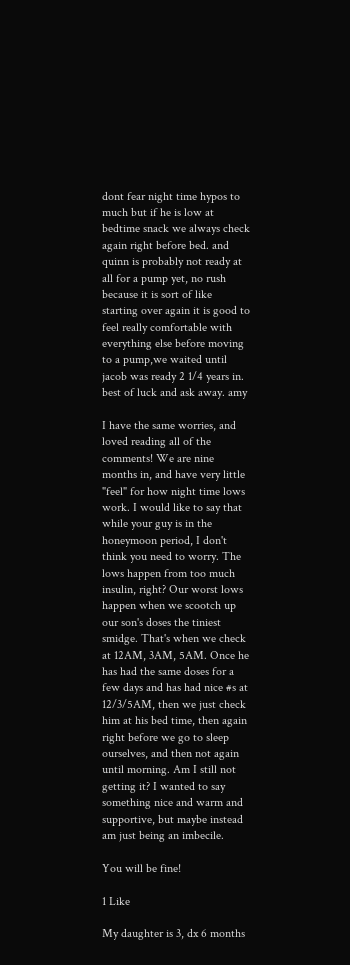dont fear night time hypos to much but if he is low at bedtime snack we always check again right before bed. and quinn is probably not ready at all for a pump yet, no rush because it is sort of like starting over again it is good to feel really comfortable with everything else before moving to a pump,we waited until jacob was ready 2 1/4 years in. best of luck and ask away. amy

I have the same worries, and loved reading all of the comments! We are nine months in, and have very little "feel" for how night time lows work. I would like to say that while your guy is in the honeymoon period, I don't think you need to worry. The lows happen from too much insulin, right? Our worst lows happen when we scootch up our son's doses the tiniest smidge. That's when we check at 12AM, 3AM, 5AM. Once he has had the same doses for a few days and has had nice #s at 12/3/5AM, then we just check him at his bed time, then again right before we go to sleep ourselves, and then not again until morning. Am I still not getting it? I wanted to say something nice and warm and supportive, but maybe instead am just being an imbecile.

You will be fine!

1 Like

My daughter is 3, dx 6 months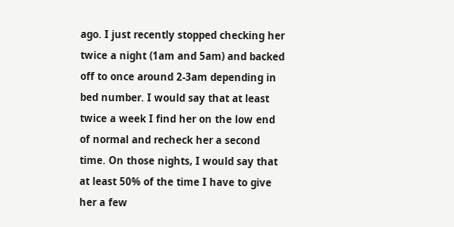ago. I just recently stopped checking her twice a night (1am and 5am) and backed off to once around 2-3am depending in bed number. I would say that at least twice a week I find her on the low end of normal and recheck her a second time. On those nights, I would say that at least 50% of the time I have to give her a few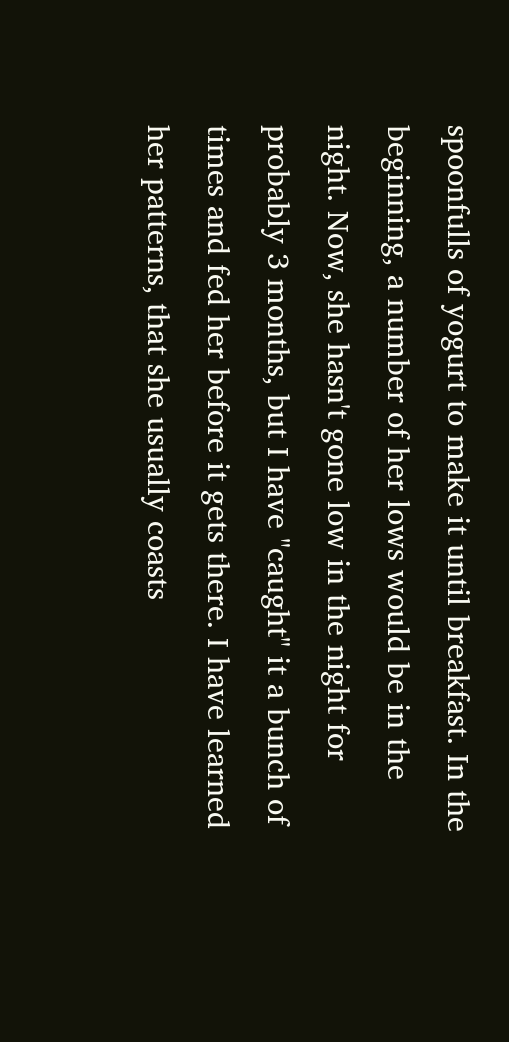spoonfulls of yogurt to make it until breakfast. In the beginning, a number of her lows would be in the night. Now, she hasn't gone low in the night for probably 3 months, but I have "caught" it a bunch of times and fed her before it gets there. I have learned her patterns, that she usually coasts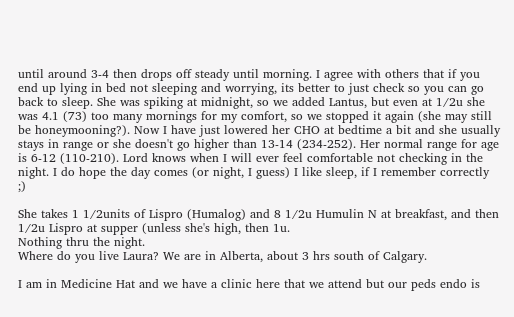until around 3-4 then drops off steady until morning. I agree with others that if you end up lying in bed not sleeping and worrying, its better to just check so you can go back to sleep. She was spiking at midnight, so we added Lantus, but even at 1/2u she was 4.1 (73) too many mornings for my comfort, so we stopped it again (she may still be honeymooning?). Now I have just lowered her CHO at bedtime a bit and she usually stays in range or she doesn't go higher than 13-14 (234-252). Her normal range for age is 6-12 (110-210). Lord knows when I will ever feel comfortable not checking in the night. I do hope the day comes (or night, I guess) I like sleep, if I remember correctly ;)

She takes 1 1/2units of Lispro (Humalog) and 8 1/2u Humulin N at breakfast, and then 1/2u Lispro at supper (unless she's high, then 1u.
Nothing thru the night.
Where do you live Laura? We are in Alberta, about 3 hrs south of Calgary.

I am in Medicine Hat and we have a clinic here that we attend but our peds endo is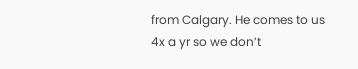from Calgary. He comes to us 4x a yr so we don’t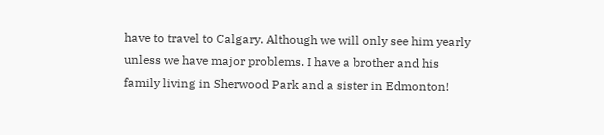have to travel to Calgary. Although we will only see him yearly unless we have major problems. I have a brother and his family living in Sherwood Park and a sister in Edmonton!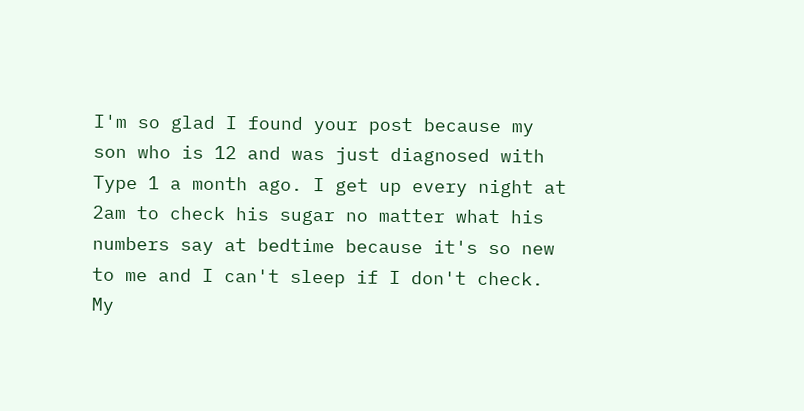I'm so glad I found your post because my son who is 12 and was just diagnosed with Type 1 a month ago. I get up every night at 2am to check his sugar no matter what his numbers say at bedtime because it's so new to me and I can't sleep if I don't check. My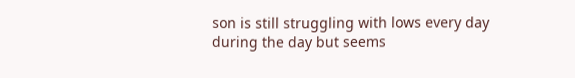son is still struggling with lows every day during the day but seems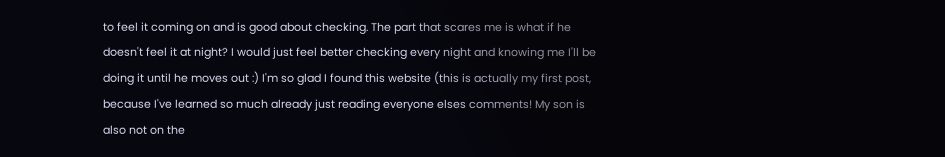to feel it coming on and is good about checking. The part that scares me is what if he doesn't feel it at night? I would just feel better checking every night and knowing me I'll be doing it until he moves out :) I'm so glad I found this website (this is actually my first post, because I've learned so much already just reading everyone elses comments! My son is also not on the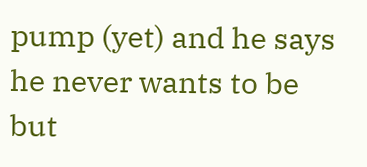pump (yet) and he says he never wants to be but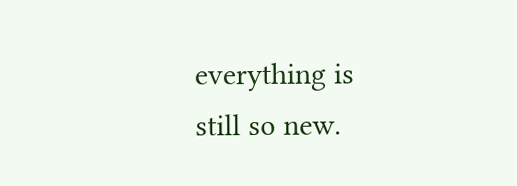everything is still so new.